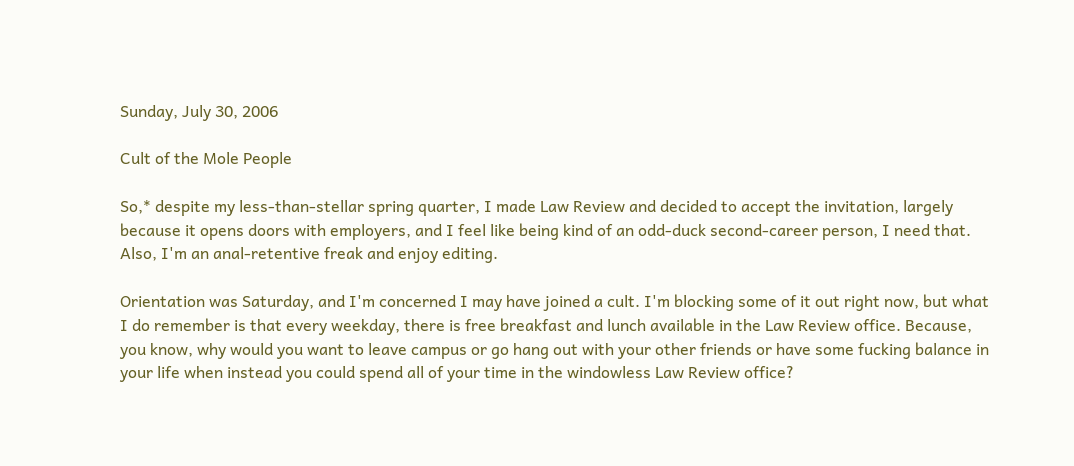Sunday, July 30, 2006

Cult of the Mole People

So,* despite my less-than-stellar spring quarter, I made Law Review and decided to accept the invitation, largely because it opens doors with employers, and I feel like being kind of an odd-duck second-career person, I need that. Also, I'm an anal-retentive freak and enjoy editing.

Orientation was Saturday, and I'm concerned I may have joined a cult. I'm blocking some of it out right now, but what I do remember is that every weekday, there is free breakfast and lunch available in the Law Review office. Because, you know, why would you want to leave campus or go hang out with your other friends or have some fucking balance in your life when instead you could spend all of your time in the windowless Law Review office?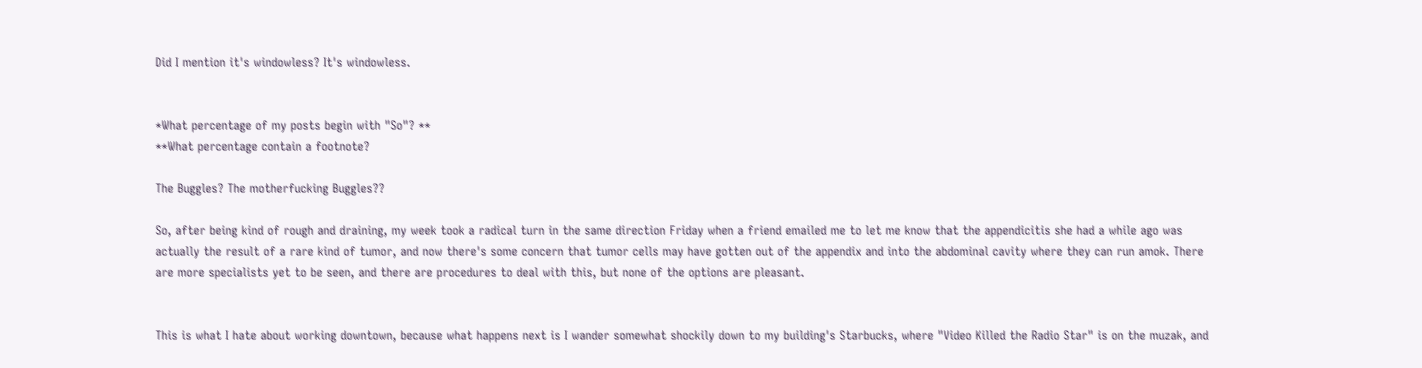Did I mention it's windowless? It's windowless.


*What percentage of my posts begin with "So"? **
**What percentage contain a footnote?

The Buggles? The motherfucking Buggles??

So, after being kind of rough and draining, my week took a radical turn in the same direction Friday when a friend emailed me to let me know that the appendicitis she had a while ago was actually the result of a rare kind of tumor, and now there's some concern that tumor cells may have gotten out of the appendix and into the abdominal cavity where they can run amok. There are more specialists yet to be seen, and there are procedures to deal with this, but none of the options are pleasant.


This is what I hate about working downtown, because what happens next is I wander somewhat shockily down to my building's Starbucks, where "Video Killed the Radio Star" is on the muzak, and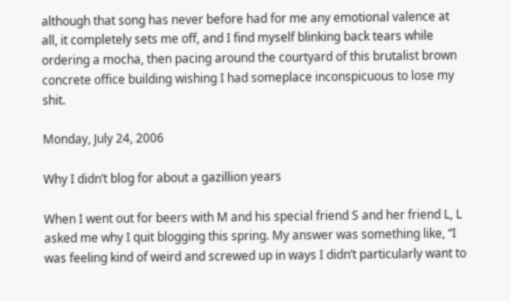although that song has never before had for me any emotional valence at all, it completely sets me off, and I find myself blinking back tears while ordering a mocha, then pacing around the courtyard of this brutalist brown concrete office building wishing I had someplace inconspicuous to lose my shit.

Monday, July 24, 2006

Why I didn’t blog for about a gazillion years

When I went out for beers with M and his special friend S and her friend L, L asked me why I quit blogging this spring. My answer was something like, “I was feeling kind of weird and screwed up in ways I didn’t particularly want to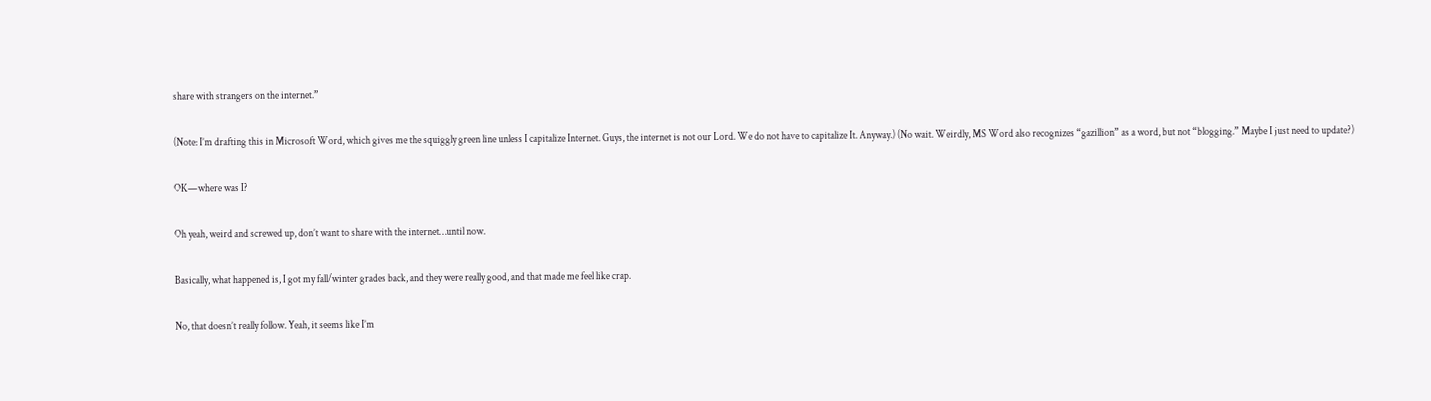share with strangers on the internet.”

(Note: I’m drafting this in Microsoft Word, which gives me the squiggly green line unless I capitalize Internet. Guys, the internet is not our Lord. We do not have to capitalize It. Anyway.) (No wait. Weirdly, MS Word also recognizes “gazillion” as a word, but not “blogging.” Maybe I just need to update?)

OK—where was I?

Oh yeah, weird and screwed up, don’t want to share with the internet…until now.

Basically, what happened is, I got my fall/winter grades back, and they were really good, and that made me feel like crap.

No, that doesn’t really follow. Yeah, it seems like I’m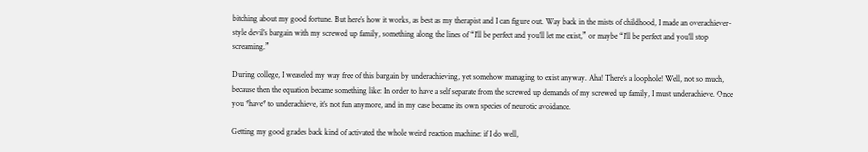bitching about my good fortune. But here’s how it works, as best as my therapist and I can figure out. Way back in the mists of childhood, I made an overachiever-style devil’s bargain with my screwed up family, something along the lines of “I’ll be perfect and you’ll let me exist,” or maybe “I’ll be perfect and you’ll stop screaming.”

During college, I weaseled my way free of this bargain by underachieving, yet somehow managing to exist anyway. Aha! There’s a loophole! Well, not so much, because then the equation became something like: In order to have a self separate from the screwed up demands of my screwed up family, I must underachieve. Once you *have* to underachieve, it’s not fun anymore, and in my case became its own species of neurotic avoidance.

Getting my good grades back kind of activated the whole weird reaction machine: if I do well,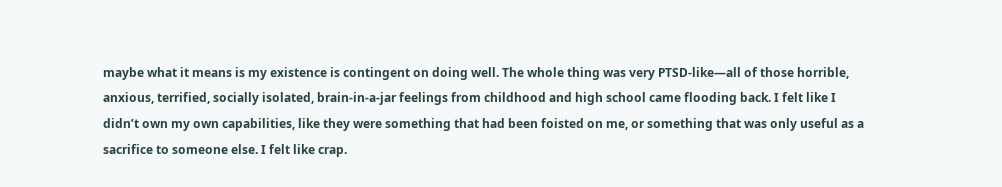maybe what it means is my existence is contingent on doing well. The whole thing was very PTSD-like—all of those horrible, anxious, terrified, socially isolated, brain-in-a-jar feelings from childhood and high school came flooding back. I felt like I didn’t own my own capabilities, like they were something that had been foisted on me, or something that was only useful as a sacrifice to someone else. I felt like crap.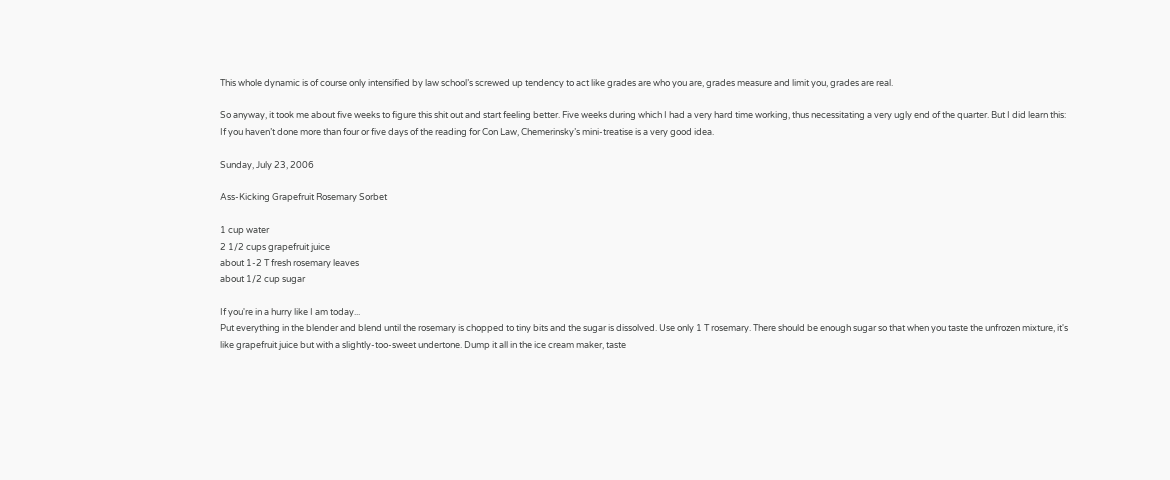This whole dynamic is of course only intensified by law school’s screwed up tendency to act like grades are who you are, grades measure and limit you, grades are real.

So anyway, it took me about five weeks to figure this shit out and start feeling better. Five weeks during which I had a very hard time working, thus necessitating a very ugly end of the quarter. But I did learn this: If you haven’t done more than four or five days of the reading for Con Law, Chemerinsky’s mini-treatise is a very good idea.

Sunday, July 23, 2006

Ass-Kicking Grapefruit Rosemary Sorbet

1 cup water
2 1/2 cups grapefruit juice
about 1-2 T fresh rosemary leaves
about 1/2 cup sugar

If you're in a hurry like I am today...
Put everything in the blender and blend until the rosemary is chopped to tiny bits and the sugar is dissolved. Use only 1 T rosemary. There should be enough sugar so that when you taste the unfrozen mixture, it's like grapefruit juice but with a slightly-too-sweet undertone. Dump it all in the ice cream maker, taste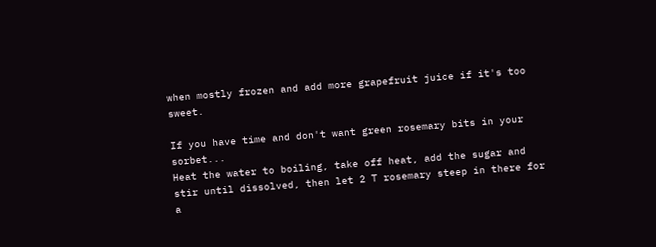when mostly frozen and add more grapefruit juice if it's too sweet.

If you have time and don't want green rosemary bits in your sorbet...
Heat the water to boiling, take off heat, add the sugar and stir until dissolved, then let 2 T rosemary steep in there for a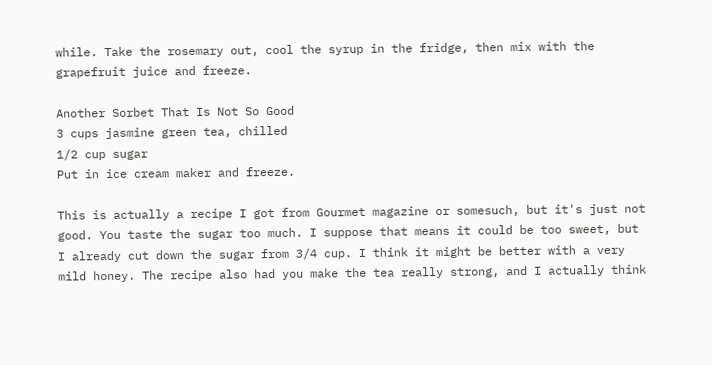while. Take the rosemary out, cool the syrup in the fridge, then mix with the grapefruit juice and freeze.

Another Sorbet That Is Not So Good
3 cups jasmine green tea, chilled
1/2 cup sugar
Put in ice cream maker and freeze.

This is actually a recipe I got from Gourmet magazine or somesuch, but it's just not good. You taste the sugar too much. I suppose that means it could be too sweet, but I already cut down the sugar from 3/4 cup. I think it might be better with a very mild honey. The recipe also had you make the tea really strong, and I actually think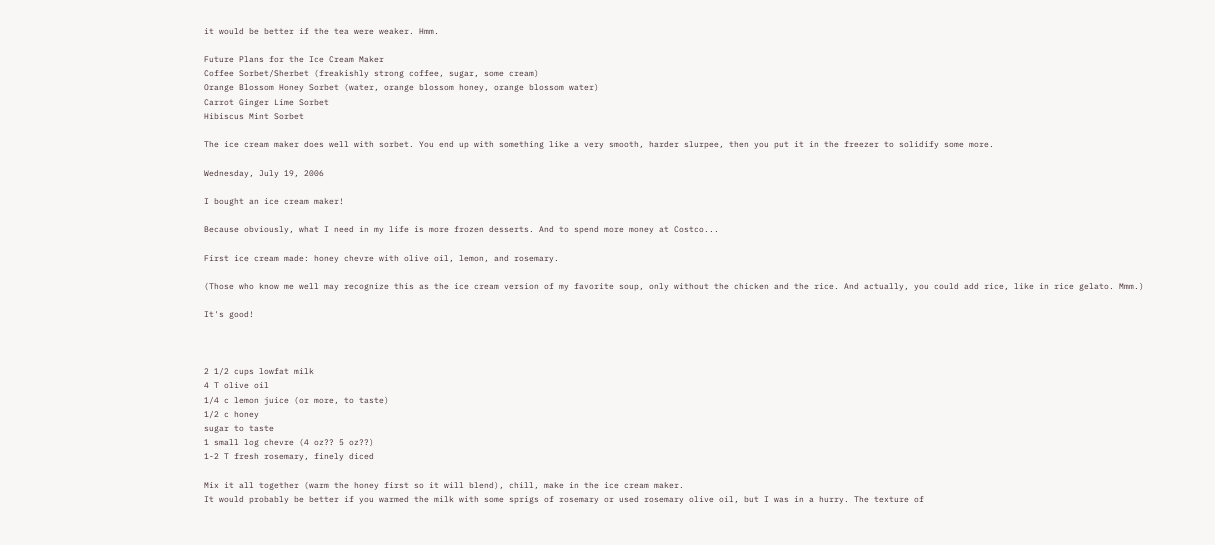it would be better if the tea were weaker. Hmm.

Future Plans for the Ice Cream Maker
Coffee Sorbet/Sherbet (freakishly strong coffee, sugar, some cream)
Orange Blossom Honey Sorbet (water, orange blossom honey, orange blossom water)
Carrot Ginger Lime Sorbet
Hibiscus Mint Sorbet

The ice cream maker does well with sorbet. You end up with something like a very smooth, harder slurpee, then you put it in the freezer to solidify some more.

Wednesday, July 19, 2006

I bought an ice cream maker!

Because obviously, what I need in my life is more frozen desserts. And to spend more money at Costco...

First ice cream made: honey chevre with olive oil, lemon, and rosemary.

(Those who know me well may recognize this as the ice cream version of my favorite soup, only without the chicken and the rice. And actually, you could add rice, like in rice gelato. Mmm.)

It's good!



2 1/2 cups lowfat milk
4 T olive oil
1/4 c lemon juice (or more, to taste)
1/2 c honey
sugar to taste
1 small log chevre (4 oz?? 5 oz??)
1-2 T fresh rosemary, finely diced

Mix it all together (warm the honey first so it will blend), chill, make in the ice cream maker.
It would probably be better if you warmed the milk with some sprigs of rosemary or used rosemary olive oil, but I was in a hurry. The texture of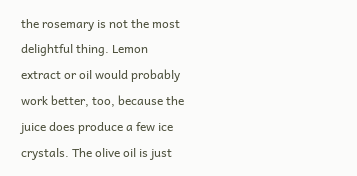the rosemary is not the most delightful thing. Lemon extract or oil would probably work better, too, because the juice does produce a few ice crystals. The olive oil is just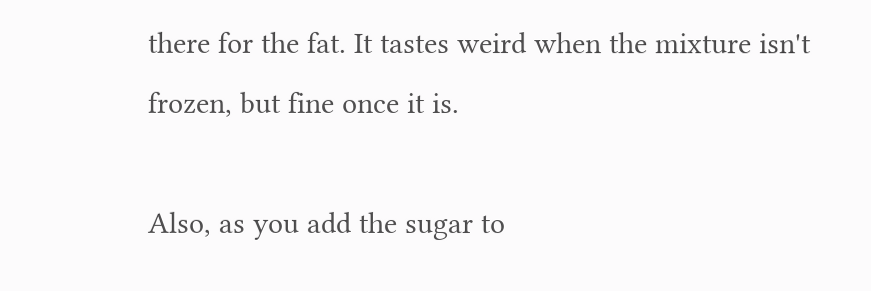there for the fat. It tastes weird when the mixture isn't frozen, but fine once it is.

Also, as you add the sugar to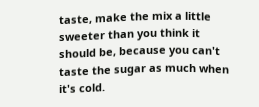taste, make the mix a little sweeter than you think it should be, because you can't taste the sugar as much when it's cold.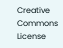Creative Commons License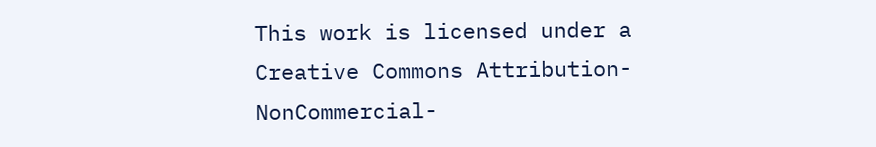This work is licensed under a Creative Commons Attribution-NonCommercial-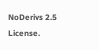NoDerivs 2.5 License.